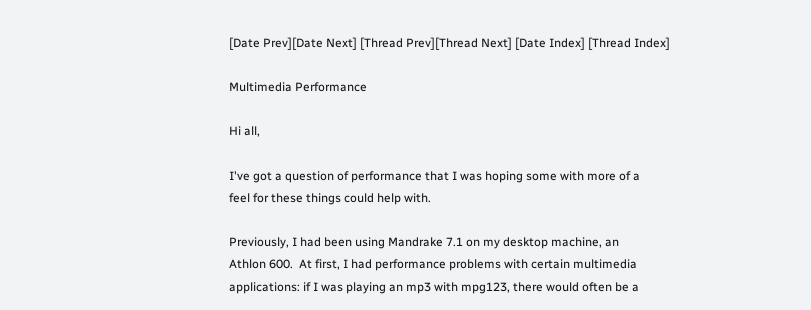[Date Prev][Date Next] [Thread Prev][Thread Next] [Date Index] [Thread Index]

Multimedia Performance

Hi all,

I've got a question of performance that I was hoping some with more of a
feel for these things could help with.

Previously, I had been using Mandrake 7.1 on my desktop machine, an
Athlon 600.  At first, I had performance problems with certain multimedia
applications: if I was playing an mp3 with mpg123, there would often be a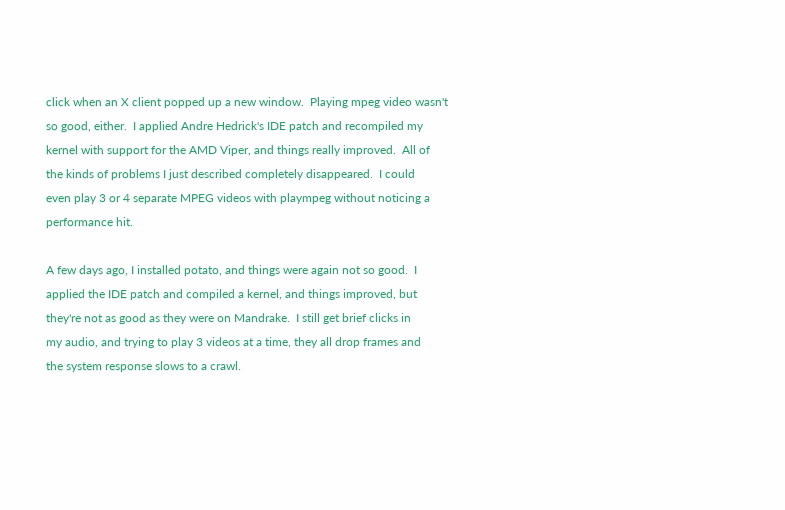click when an X client popped up a new window.  Playing mpeg video wasn't
so good, either.  I applied Andre Hedrick's IDE patch and recompiled my
kernel with support for the AMD Viper, and things really improved.  All of
the kinds of problems I just described completely disappeared.  I could
even play 3 or 4 separate MPEG videos with plaympeg without noticing a
performance hit.

A few days ago, I installed potato, and things were again not so good.  I
applied the IDE patch and compiled a kernel, and things improved, but
they're not as good as they were on Mandrake.  I still get brief clicks in
my audio, and trying to play 3 videos at a time, they all drop frames and
the system response slows to a crawl.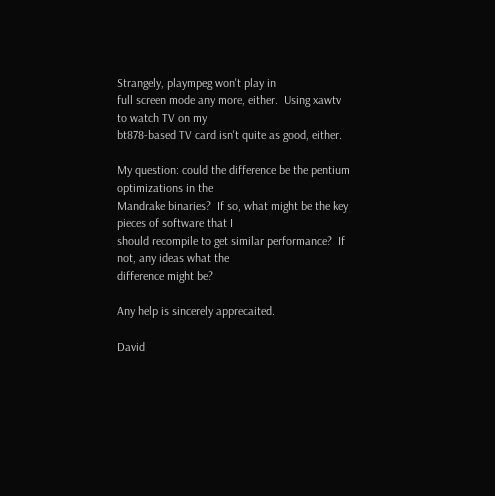Strangely, plaympeg won't play in
full screen mode any more, either.  Using xawtv to watch TV on my
bt878-based TV card isn't quite as good, either.

My question: could the difference be the pentium optimizations in the
Mandrake binaries?  If so, what might be the key pieces of software that I
should recompile to get similar performance?  If not, any ideas what the
difference might be?

Any help is sincerely apprecaited.

David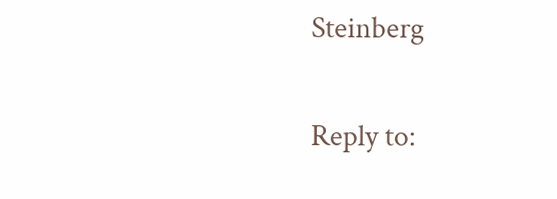Steinberg

Reply to: